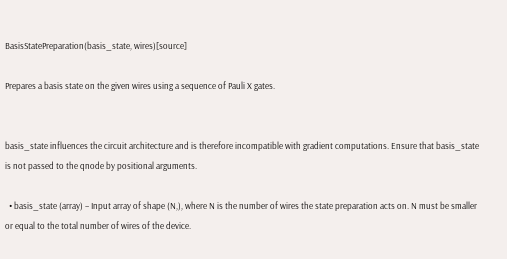BasisStatePreparation(basis_state, wires)[source]

Prepares a basis state on the given wires using a sequence of Pauli X gates.


basis_state influences the circuit architecture and is therefore incompatible with gradient computations. Ensure that basis_state is not passed to the qnode by positional arguments.

  • basis_state (array) – Input array of shape (N,), where N is the number of wires the state preparation acts on. N must be smaller or equal to the total number of wires of the device.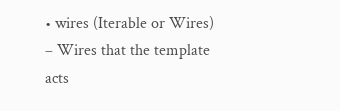• wires (Iterable or Wires) – Wires that the template acts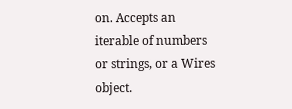on. Accepts an iterable of numbers or strings, or a Wires object.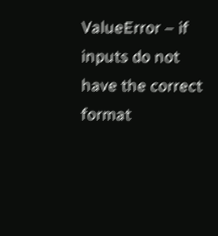ValueError – if inputs do not have the correct format